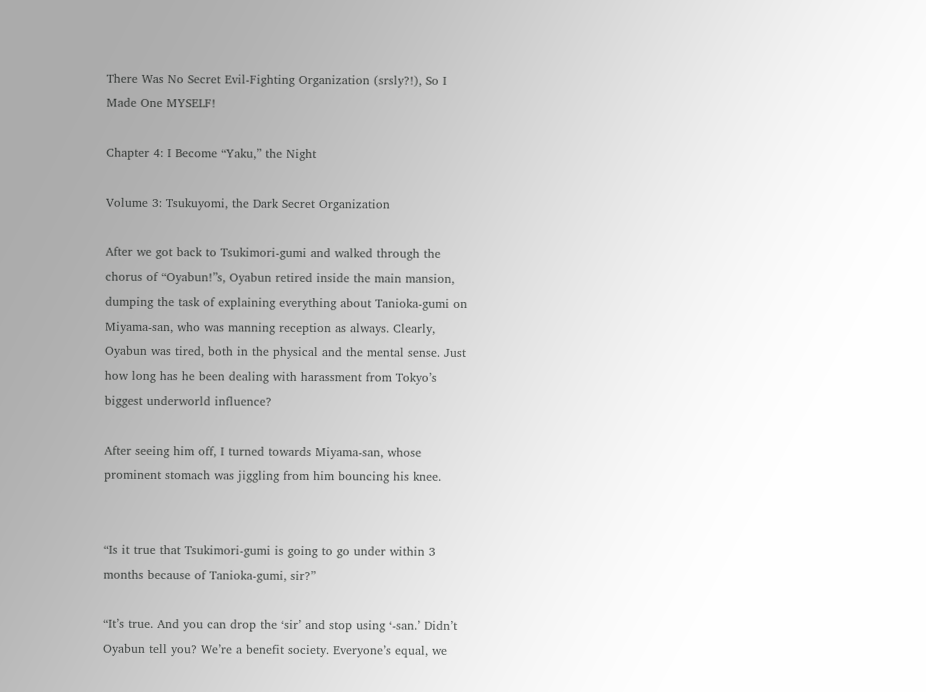There Was No Secret Evil-Fighting Organization (srsly?!), So I Made One MYSELF!

Chapter 4: I Become “Yaku,” the Night

Volume 3: Tsukuyomi, the Dark Secret Organization

After we got back to Tsukimori-gumi and walked through the chorus of “Oyabun!”s, Oyabun retired inside the main mansion, dumping the task of explaining everything about Tanioka-gumi on Miyama-san, who was manning reception as always. Clearly, Oyabun was tired, both in the physical and the mental sense. Just how long has he been dealing with harassment from Tokyo’s biggest underworld influence?

After seeing him off, I turned towards Miyama-san, whose prominent stomach was jiggling from him bouncing his knee.


“Is it true that Tsukimori-gumi is going to go under within 3 months because of Tanioka-gumi, sir?”

“It’s true. And you can drop the ‘sir’ and stop using ‘-san.’ Didn’t Oyabun tell you? We’re a benefit society. Everyone’s equal, we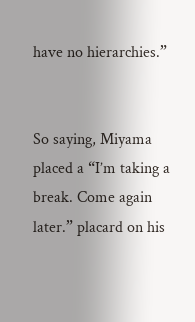have no hierarchies.”


So saying, Miyama placed a “I’m taking a break. Come again later.” placard on his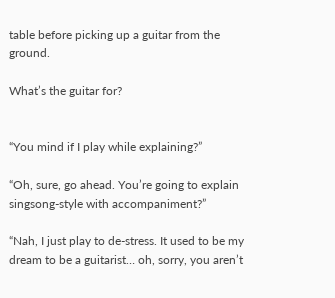table before picking up a guitar from the ground.

What’s the guitar for?


“You mind if I play while explaining?”

“Oh, sure, go ahead. You’re going to explain singsong-style with accompaniment?”

“Nah, I just play to de-stress. It used to be my dream to be a guitarist… oh, sorry, you aren’t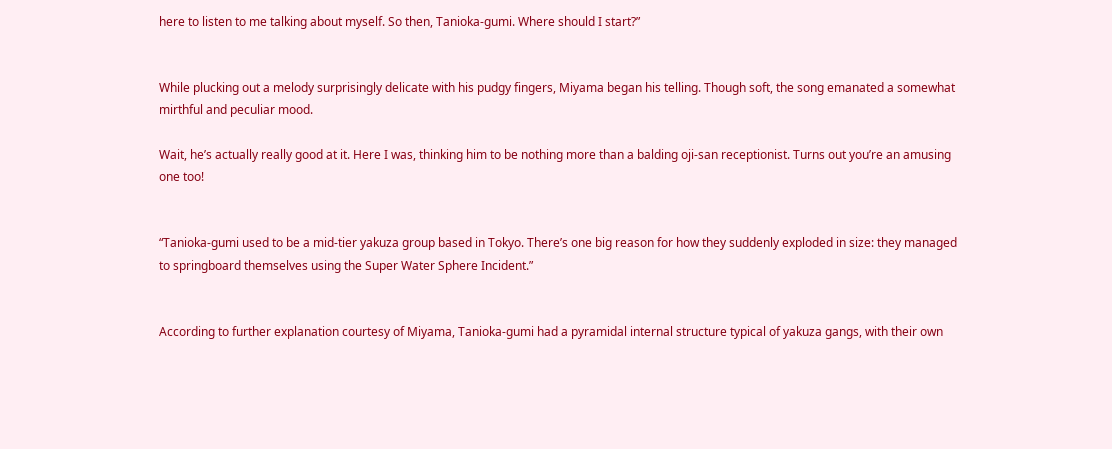here to listen to me talking about myself. So then, Tanioka-gumi. Where should I start?”


While plucking out a melody surprisingly delicate with his pudgy fingers, Miyama began his telling. Though soft, the song emanated a somewhat mirthful and peculiar mood.

Wait, he’s actually really good at it. Here I was, thinking him to be nothing more than a balding oji-san receptionist. Turns out you’re an amusing one too!


“Tanioka-gumi used to be a mid-tier yakuza group based in Tokyo. There’s one big reason for how they suddenly exploded in size: they managed to springboard themselves using the Super Water Sphere Incident.”


According to further explanation courtesy of Miyama, Tanioka-gumi had a pyramidal internal structure typical of yakuza gangs, with their own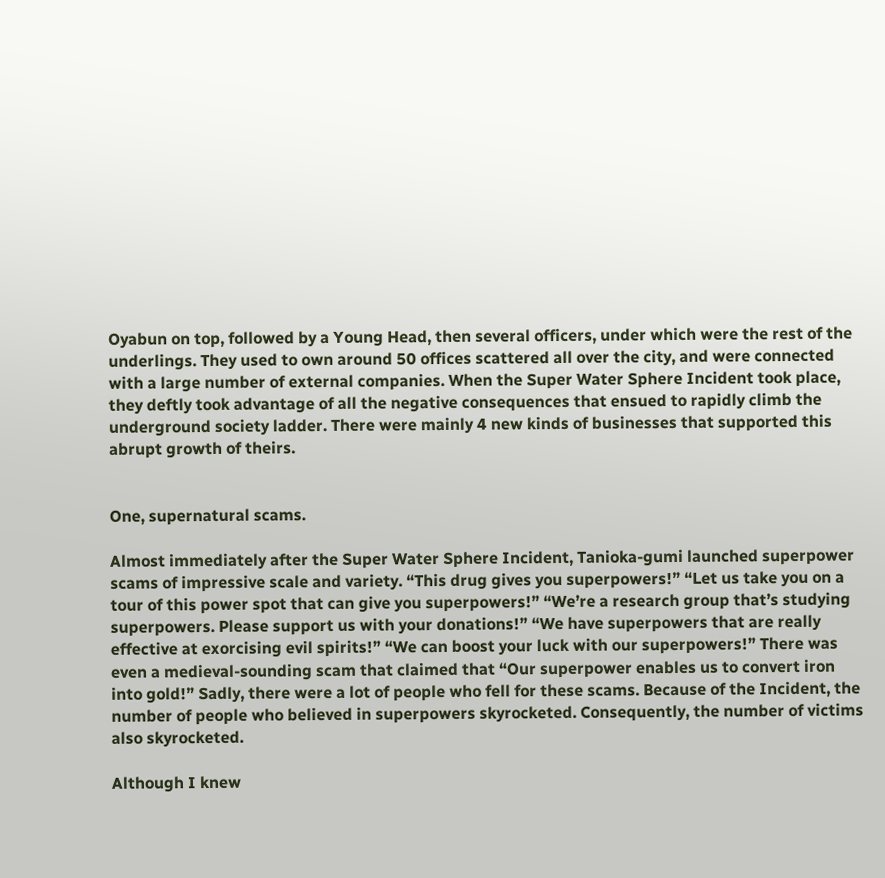Oyabun on top, followed by a Young Head, then several officers, under which were the rest of the underlings. They used to own around 50 offices scattered all over the city, and were connected with a large number of external companies. When the Super Water Sphere Incident took place, they deftly took advantage of all the negative consequences that ensued to rapidly climb the underground society ladder. There were mainly 4 new kinds of businesses that supported this abrupt growth of theirs.


One, supernatural scams.

Almost immediately after the Super Water Sphere Incident, Tanioka-gumi launched superpower scams of impressive scale and variety. “This drug gives you superpowers!” “Let us take you on a tour of this power spot that can give you superpowers!” “We’re a research group that’s studying superpowers. Please support us with your donations!” “We have superpowers that are really effective at exorcising evil spirits!” “We can boost your luck with our superpowers!” There was even a medieval-sounding scam that claimed that “Our superpower enables us to convert iron into gold!” Sadly, there were a lot of people who fell for these scams. Because of the Incident, the number of people who believed in superpowers skyrocketed. Consequently, the number of victims also skyrocketed.

Although I knew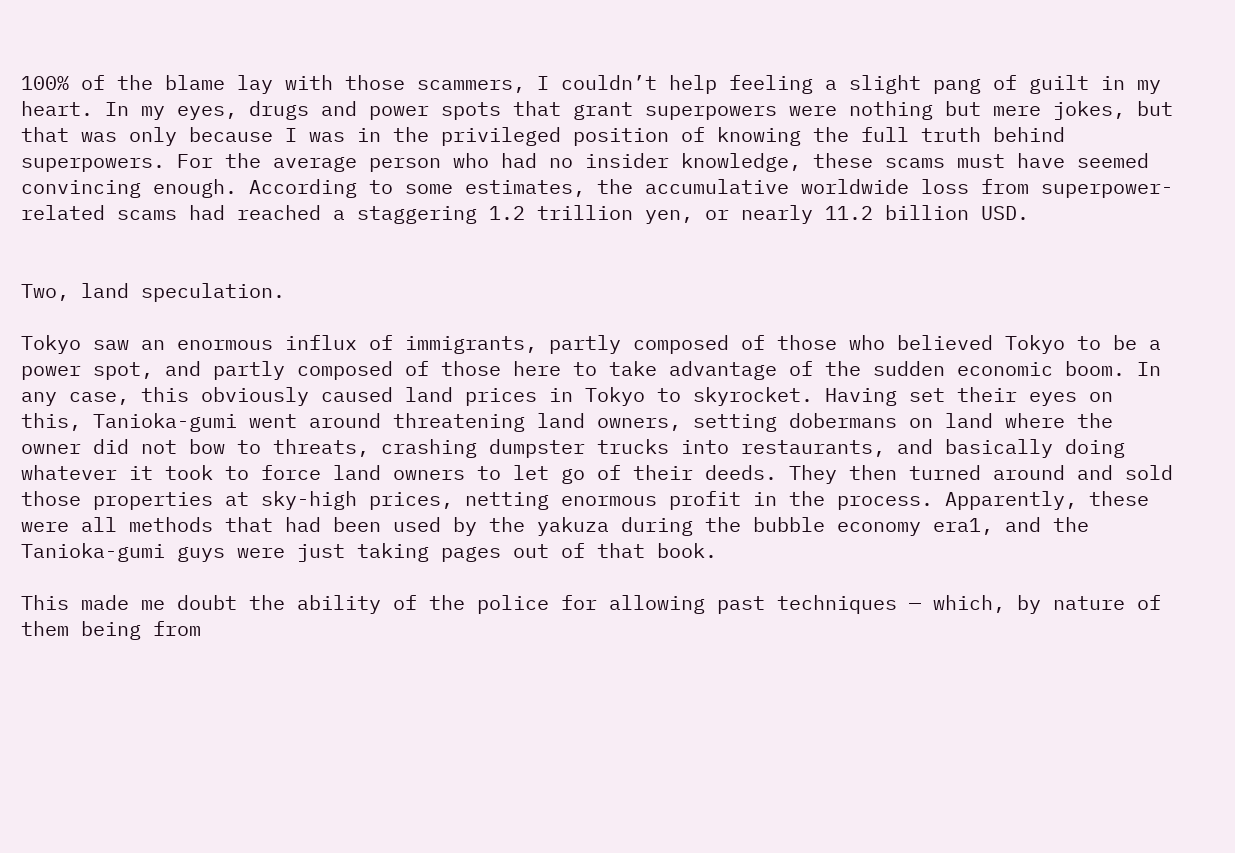100% of the blame lay with those scammers, I couldn’t help feeling a slight pang of guilt in my heart. In my eyes, drugs and power spots that grant superpowers were nothing but mere jokes, but that was only because I was in the privileged position of knowing the full truth behind superpowers. For the average person who had no insider knowledge, these scams must have seemed convincing enough. According to some estimates, the accumulative worldwide loss from superpower-related scams had reached a staggering 1.2 trillion yen, or nearly 11.2 billion USD.


Two, land speculation.

Tokyo saw an enormous influx of immigrants, partly composed of those who believed Tokyo to be a power spot, and partly composed of those here to take advantage of the sudden economic boom. In any case, this obviously caused land prices in Tokyo to skyrocket. Having set their eyes on this, Tanioka-gumi went around threatening land owners, setting dobermans on land where the owner did not bow to threats, crashing dumpster trucks into restaurants, and basically doing whatever it took to force land owners to let go of their deeds. They then turned around and sold those properties at sky-high prices, netting enormous profit in the process. Apparently, these were all methods that had been used by the yakuza during the bubble economy era1, and the Tanioka-gumi guys were just taking pages out of that book.

This made me doubt the ability of the police for allowing past techniques — which, by nature of them being from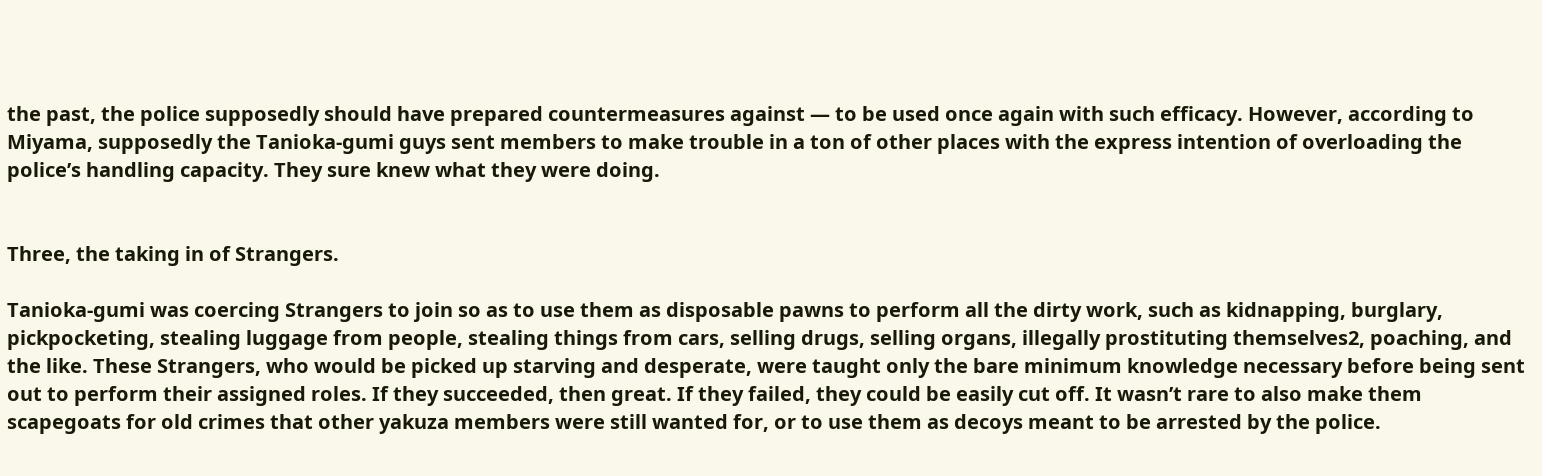the past, the police supposedly should have prepared countermeasures against — to be used once again with such efficacy. However, according to Miyama, supposedly the Tanioka-gumi guys sent members to make trouble in a ton of other places with the express intention of overloading the police’s handling capacity. They sure knew what they were doing.


Three, the taking in of Strangers.

Tanioka-gumi was coercing Strangers to join so as to use them as disposable pawns to perform all the dirty work, such as kidnapping, burglary, pickpocketing, stealing luggage from people, stealing things from cars, selling drugs, selling organs, illegally prostituting themselves2, poaching, and the like. These Strangers, who would be picked up starving and desperate, were taught only the bare minimum knowledge necessary before being sent out to perform their assigned roles. If they succeeded, then great. If they failed, they could be easily cut off. It wasn’t rare to also make them scapegoats for old crimes that other yakuza members were still wanted for, or to use them as decoys meant to be arrested by the police.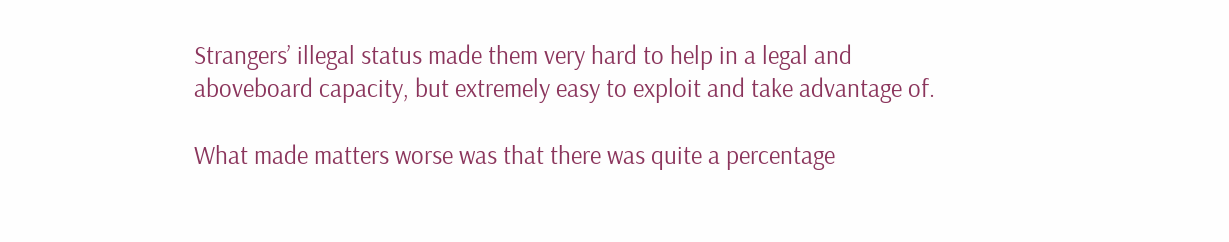Strangers’ illegal status made them very hard to help in a legal and aboveboard capacity, but extremely easy to exploit and take advantage of.

What made matters worse was that there was quite a percentage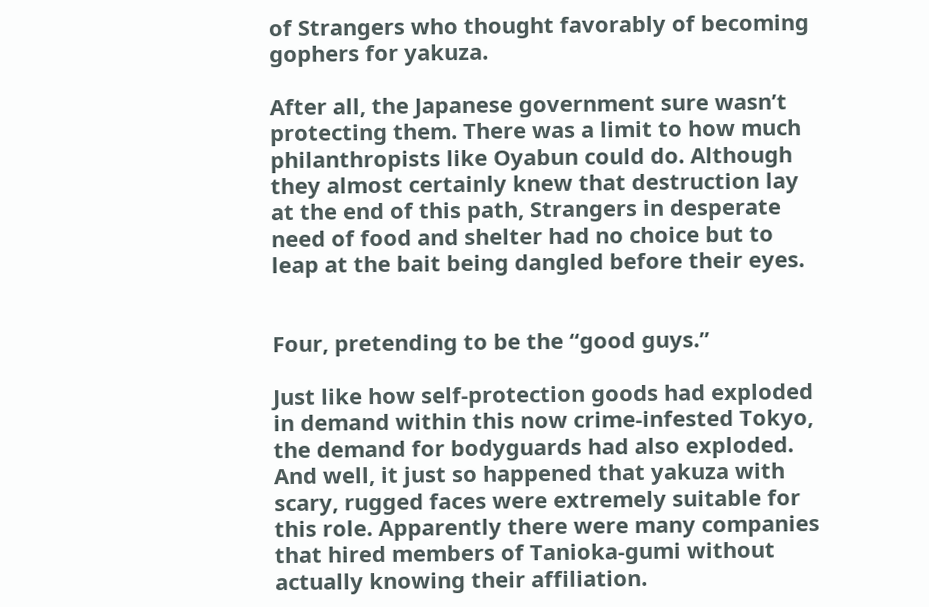of Strangers who thought favorably of becoming gophers for yakuza.

After all, the Japanese government sure wasn’t protecting them. There was a limit to how much philanthropists like Oyabun could do. Although they almost certainly knew that destruction lay at the end of this path, Strangers in desperate need of food and shelter had no choice but to leap at the bait being dangled before their eyes.


Four, pretending to be the “good guys.”

Just like how self-protection goods had exploded in demand within this now crime-infested Tokyo, the demand for bodyguards had also exploded. And well, it just so happened that yakuza with scary, rugged faces were extremely suitable for this role. Apparently there were many companies that hired members of Tanioka-gumi without actually knowing their affiliation.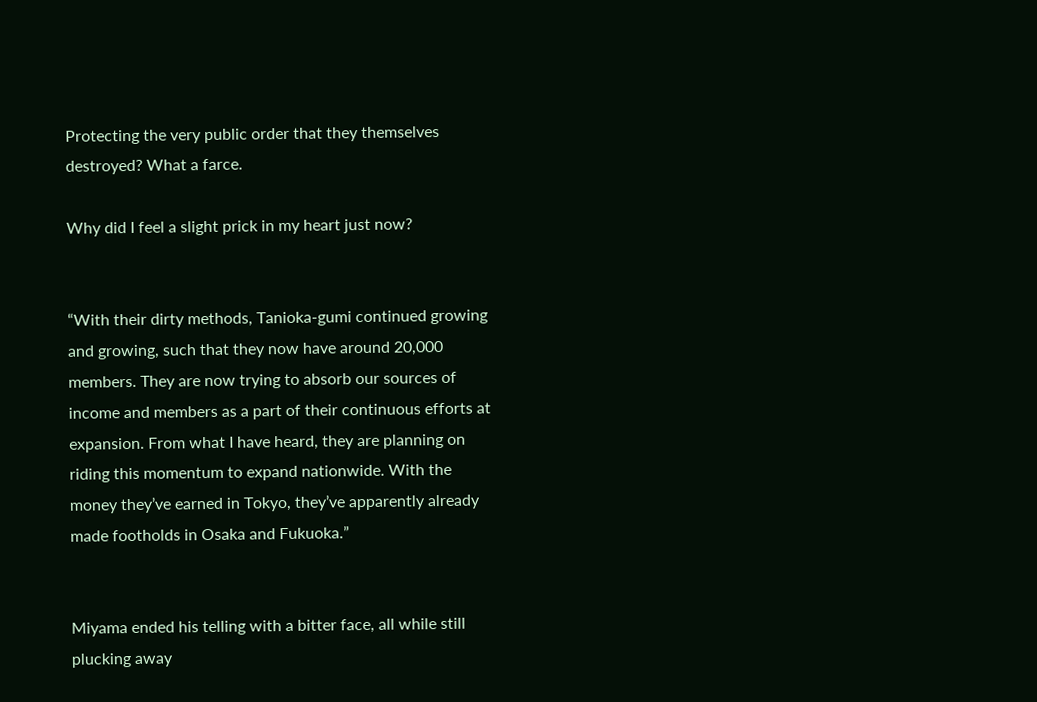Protecting the very public order that they themselves destroyed? What a farce.

Why did I feel a slight prick in my heart just now?


“With their dirty methods, Tanioka-gumi continued growing and growing, such that they now have around 20,000 members. They are now trying to absorb our sources of income and members as a part of their continuous efforts at expansion. From what I have heard, they are planning on riding this momentum to expand nationwide. With the money they’ve earned in Tokyo, they’ve apparently already made footholds in Osaka and Fukuoka.”


Miyama ended his telling with a bitter face, all while still plucking away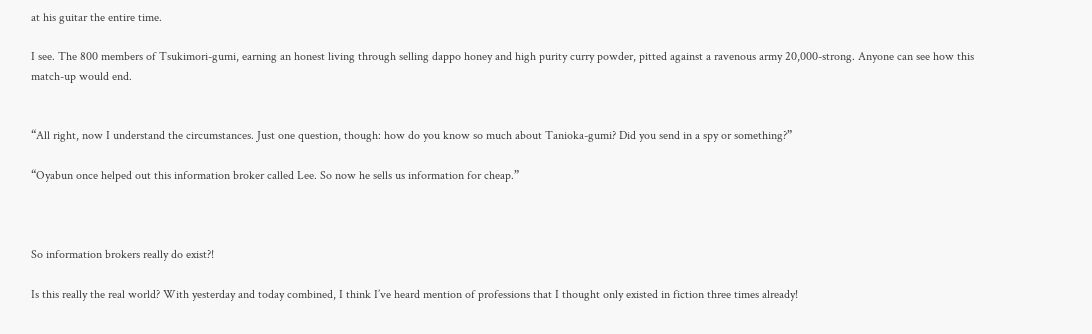at his guitar the entire time.

I see. The 800 members of Tsukimori-gumi, earning an honest living through selling dappo honey and high purity curry powder, pitted against a ravenous army 20,000-strong. Anyone can see how this match-up would end.


“All right, now I understand the circumstances. Just one question, though: how do you know so much about Tanioka-gumi? Did you send in a spy or something?”

“Oyabun once helped out this information broker called Lee. So now he sells us information for cheap.”



So information brokers really do exist?!

Is this really the real world? With yesterday and today combined, I think I’ve heard mention of professions that I thought only existed in fiction three times already!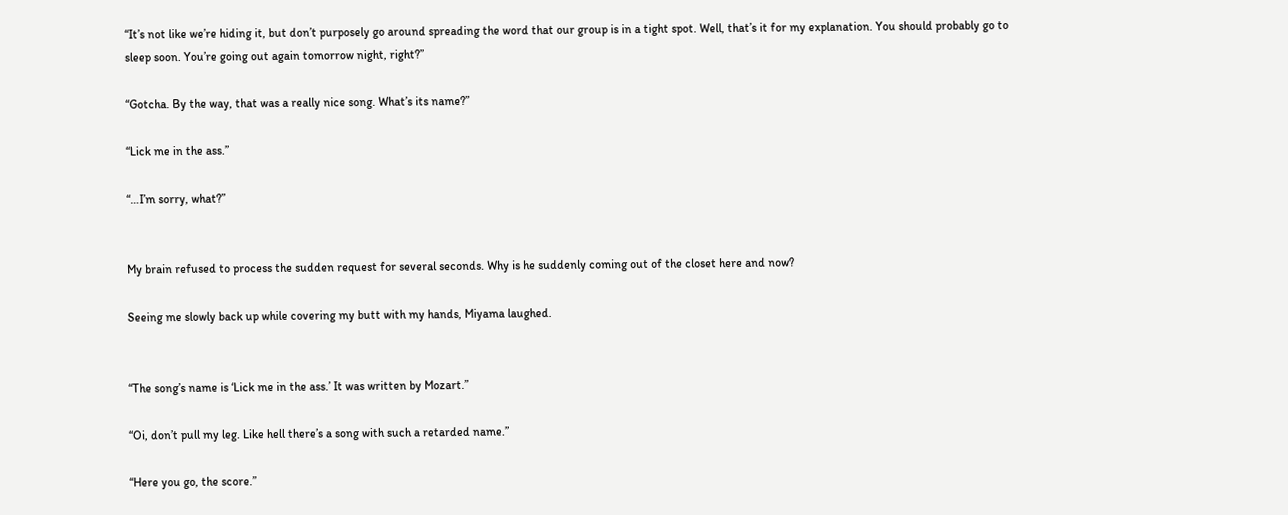“It’s not like we’re hiding it, but don’t purposely go around spreading the word that our group is in a tight spot. Well, that’s it for my explanation. You should probably go to sleep soon. You’re going out again tomorrow night, right?”

“Gotcha. By the way, that was a really nice song. What’s its name?”

“Lick me in the ass.”

“…I’m sorry, what?”


My brain refused to process the sudden request for several seconds. Why is he suddenly coming out of the closet here and now?

Seeing me slowly back up while covering my butt with my hands, Miyama laughed.


“The song’s name is ‘Lick me in the ass.’ It was written by Mozart.”

“Oi, don’t pull my leg. Like hell there’s a song with such a retarded name.”

“Here you go, the score.”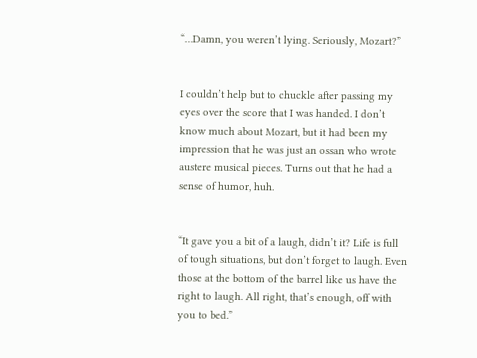“…Damn, you weren’t lying. Seriously, Mozart?”


I couldn’t help but to chuckle after passing my eyes over the score that I was handed. I don’t know much about Mozart, but it had been my impression that he was just an ossan who wrote austere musical pieces. Turns out that he had a sense of humor, huh.


“It gave you a bit of a laugh, didn’t it? Life is full of tough situations, but don’t forget to laugh. Even those at the bottom of the barrel like us have the right to laugh. All right, that’s enough, off with you to bed.”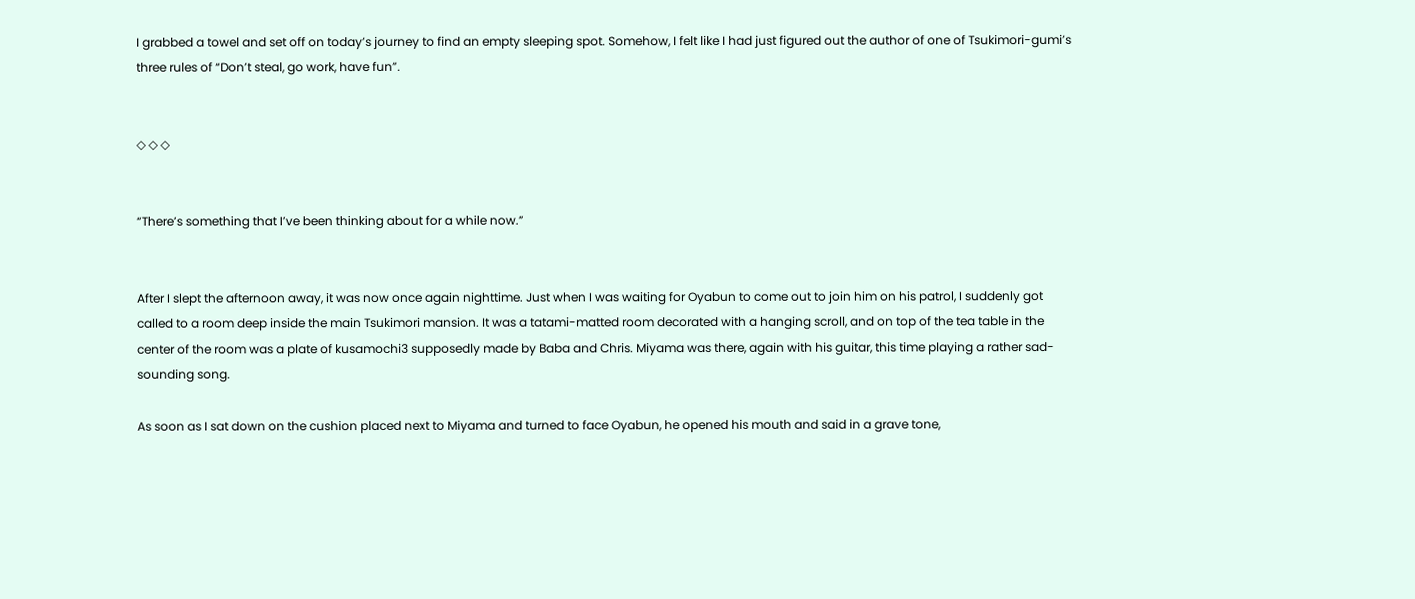I grabbed a towel and set off on today’s journey to find an empty sleeping spot. Somehow, I felt like I had just figured out the author of one of Tsukimori-gumi’s three rules of “Don’t steal, go work, have fun”.


◇ ◇ ◇


“There’s something that I’ve been thinking about for a while now.”


After I slept the afternoon away, it was now once again nighttime. Just when I was waiting for Oyabun to come out to join him on his patrol, I suddenly got called to a room deep inside the main Tsukimori mansion. It was a tatami-matted room decorated with a hanging scroll, and on top of the tea table in the center of the room was a plate of kusamochi3 supposedly made by Baba and Chris. Miyama was there, again with his guitar, this time playing a rather sad-sounding song.

As soon as I sat down on the cushion placed next to Miyama and turned to face Oyabun, he opened his mouth and said in a grave tone,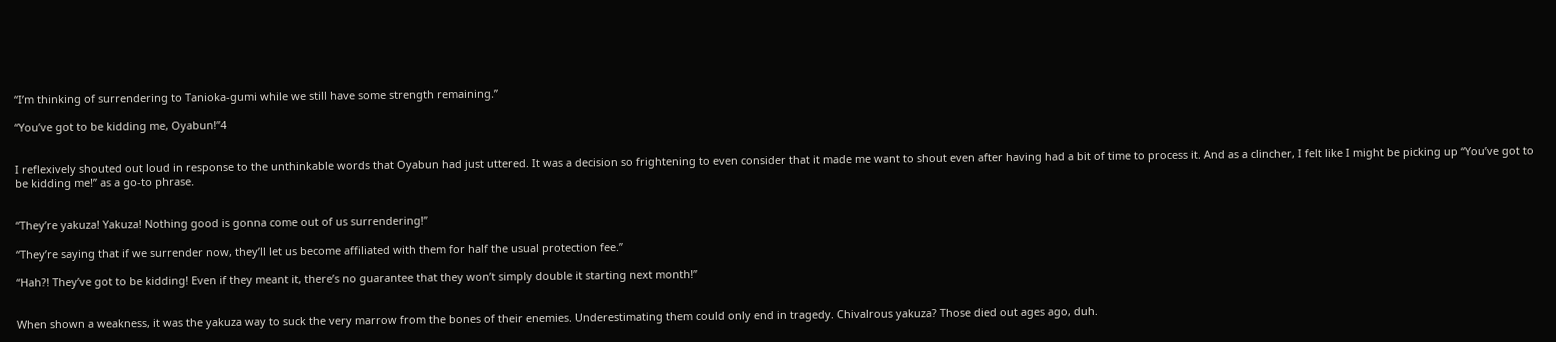“I’m thinking of surrendering to Tanioka-gumi while we still have some strength remaining.”

“You’ve got to be kidding me, Oyabun!”4


I reflexively shouted out loud in response to the unthinkable words that Oyabun had just uttered. It was a decision so frightening to even consider that it made me want to shout even after having had a bit of time to process it. And as a clincher, I felt like I might be picking up “You’ve got to be kidding me!” as a go-to phrase.


“They’re yakuza! Yakuza! Nothing good is gonna come out of us surrendering!”

“They’re saying that if we surrender now, they’ll let us become affiliated with them for half the usual protection fee.”

“Hah?! They’ve got to be kidding! Even if they meant it, there’s no guarantee that they won’t simply double it starting next month!”


When shown a weakness, it was the yakuza way to suck the very marrow from the bones of their enemies. Underestimating them could only end in tragedy. Chivalrous yakuza? Those died out ages ago, duh.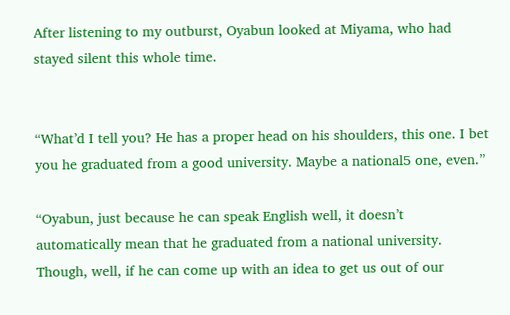After listening to my outburst, Oyabun looked at Miyama, who had stayed silent this whole time.


“What’d I tell you? He has a proper head on his shoulders, this one. I bet you he graduated from a good university. Maybe a national5 one, even.”

“Oyabun, just because he can speak English well, it doesn’t automatically mean that he graduated from a national university. Though, well, if he can come up with an idea to get us out of our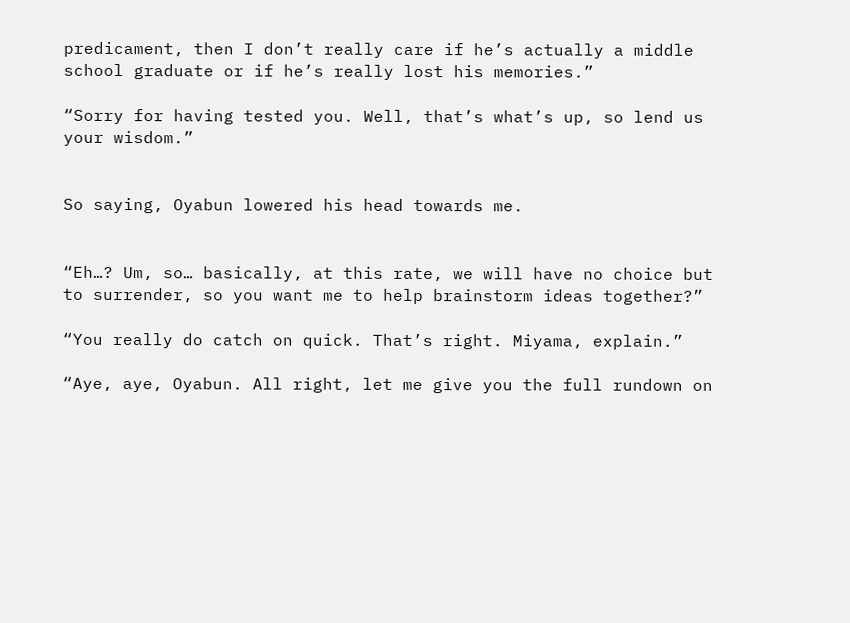predicament, then I don’t really care if he’s actually a middle school graduate or if he’s really lost his memories.”

“Sorry for having tested you. Well, that’s what’s up, so lend us your wisdom.”


So saying, Oyabun lowered his head towards me.


“Eh…? Um, so… basically, at this rate, we will have no choice but to surrender, so you want me to help brainstorm ideas together?”

“You really do catch on quick. That’s right. Miyama, explain.”

“Aye, aye, Oyabun. All right, let me give you the full rundown on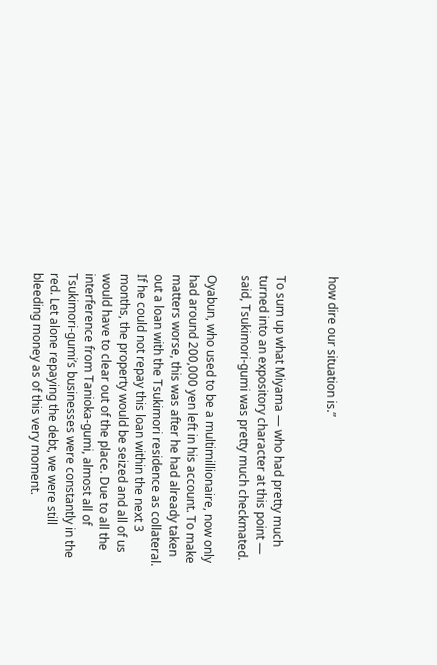how dire our situation is.”


To sum up what Miyama — who had pretty much turned into an expository character at this point — said, Tsukimori-gumi was pretty much checkmated.

Oyabun, who used to be a multimillionaire, now only had around 200,000 yen left in his account. To make matters worse, this was after he had already taken out a loan with the Tsukimori residence as collateral. If he could not repay this loan within the next 3 months, the property would be seized and all of us would have to clear out of the place. Due to all the interference from Tanioka-gumi, almost all of Tsukimori-gumi’s businesses were constantly in the red. Let alone repaying the debt, we were still bleeding money as of this very moment.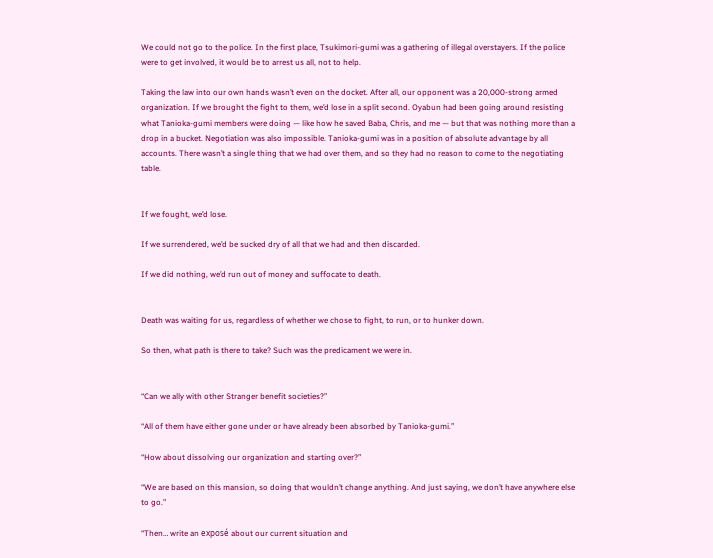We could not go to the police. In the first place, Tsukimori-gumi was a gathering of illegal overstayers. If the police were to get involved, it would be to arrest us all, not to help.

Taking the law into our own hands wasn’t even on the docket. After all, our opponent was a 20,000-strong armed organization. If we brought the fight to them, we’d lose in a split second. Oyabun had been going around resisting what Tanioka-gumi members were doing — like how he saved Baba, Chris, and me — but that was nothing more than a drop in a bucket. Negotiation was also impossible. Tanioka-gumi was in a position of absolute advantage by all accounts. There wasn’t a single thing that we had over them, and so they had no reason to come to the negotiating table.


If we fought, we’d lose.

If we surrendered, we’d be sucked dry of all that we had and then discarded.

If we did nothing, we’d run out of money and suffocate to death.


Death was waiting for us, regardless of whether we chose to fight, to run, or to hunker down.

So then, what path is there to take? Such was the predicament we were in.


“Can we ally with other Stranger benefit societies?”

“All of them have either gone under or have already been absorbed by Tanioka-gumi.”

“How about dissolving our organization and starting over?”

“We are based on this mansion, so doing that wouldn’t change anything. And just saying, we don’t have anywhere else to go.”

“Then… write an exposé about our current situation and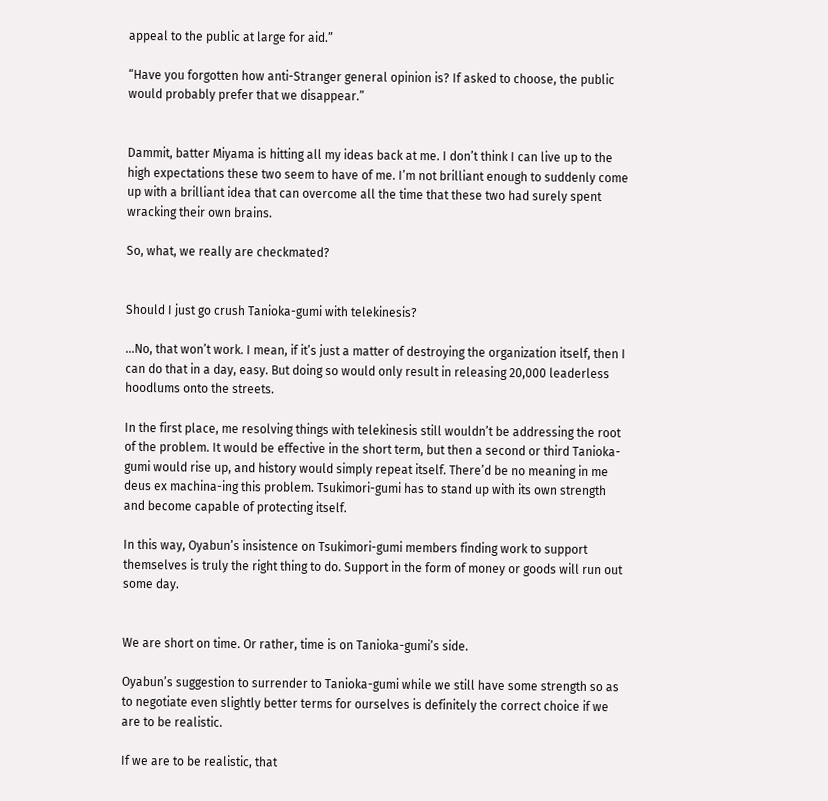appeal to the public at large for aid.”

“Have you forgotten how anti-Stranger general opinion is? If asked to choose, the public would probably prefer that we disappear.”


Dammit, batter Miyama is hitting all my ideas back at me. I don’t think I can live up to the high expectations these two seem to have of me. I’m not brilliant enough to suddenly come up with a brilliant idea that can overcome all the time that these two had surely spent wracking their own brains.

So, what, we really are checkmated?


Should I just go crush Tanioka-gumi with telekinesis?

…No, that won’t work. I mean, if it’s just a matter of destroying the organization itself, then I can do that in a day, easy. But doing so would only result in releasing 20,000 leaderless hoodlums onto the streets.

In the first place, me resolving things with telekinesis still wouldn’t be addressing the root of the problem. It would be effective in the short term, but then a second or third Tanioka-gumi would rise up, and history would simply repeat itself. There’d be no meaning in me deus ex machina-ing this problem. Tsukimori-gumi has to stand up with its own strength and become capable of protecting itself.

In this way, Oyabun’s insistence on Tsukimori-gumi members finding work to support themselves is truly the right thing to do. Support in the form of money or goods will run out some day.


We are short on time. Or rather, time is on Tanioka-gumi’s side.

Oyabun’s suggestion to surrender to Tanioka-gumi while we still have some strength so as to negotiate even slightly better terms for ourselves is definitely the correct choice if we are to be realistic.

If we are to be realistic, that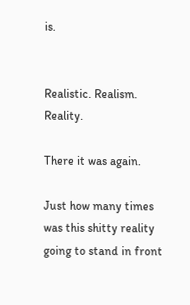is.


Realistic. Realism. Reality.

There it was again.

Just how many times was this shitty reality going to stand in front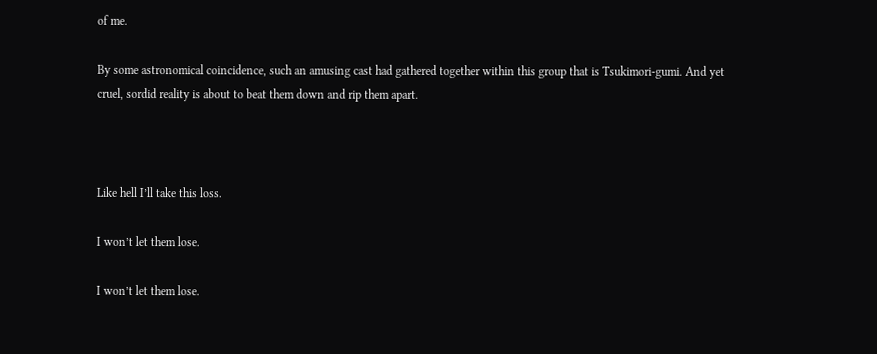of me.

By some astronomical coincidence, such an amusing cast had gathered together within this group that is Tsukimori-gumi. And yet cruel, sordid reality is about to beat them down and rip them apart.



Like hell I’ll take this loss.

I won’t let them lose.

I won’t let them lose.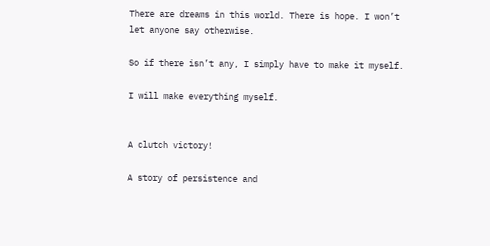There are dreams in this world. There is hope. I won’t let anyone say otherwise.

So if there isn’t any, I simply have to make it myself.

I will make everything myself.


A clutch victory!

A story of persistence and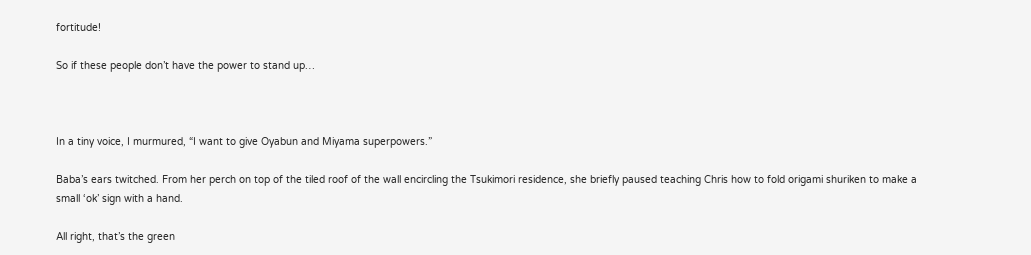fortitude!

So if these people don’t have the power to stand up…



In a tiny voice, I murmured, “I want to give Oyabun and Miyama superpowers.”

Baba’s ears twitched. From her perch on top of the tiled roof of the wall encircling the Tsukimori residence, she briefly paused teaching Chris how to fold origami shuriken to make a small ‘ok’ sign with a hand.

All right, that’s the green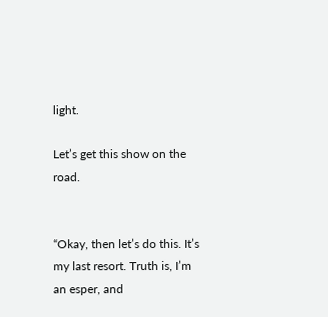light.

Let’s get this show on the road.


“Okay, then let’s do this. It’s my last resort. Truth is, I’m an esper, and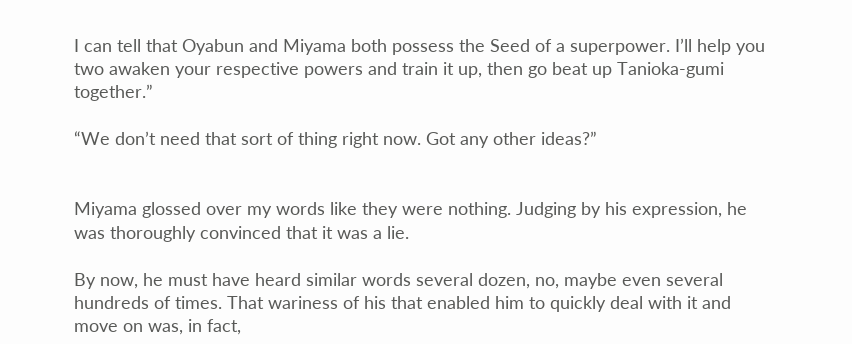I can tell that Oyabun and Miyama both possess the Seed of a superpower. I’ll help you two awaken your respective powers and train it up, then go beat up Tanioka-gumi together.”

“We don’t need that sort of thing right now. Got any other ideas?”


Miyama glossed over my words like they were nothing. Judging by his expression, he was thoroughly convinced that it was a lie.

By now, he must have heard similar words several dozen, no, maybe even several hundreds of times. That wariness of his that enabled him to quickly deal with it and move on was, in fact,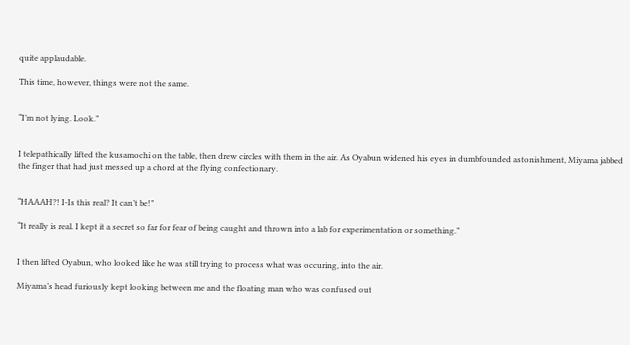quite applaudable.

This time, however, things were not the same.


“I’m not lying. Look.”


I telepathically lifted the kusamochi on the table, then drew circles with them in the air. As Oyabun widened his eyes in dumbfounded astonishment, Miyama jabbed the finger that had just messed up a chord at the flying confectionary.


“HAAAH?! I-Is this real? It can’t be!”

“It really is real. I kept it a secret so far for fear of being caught and thrown into a lab for experimentation or something.”


I then lifted Oyabun, who looked like he was still trying to process what was occuring, into the air.

Miyama’s head furiously kept looking between me and the floating man who was confused out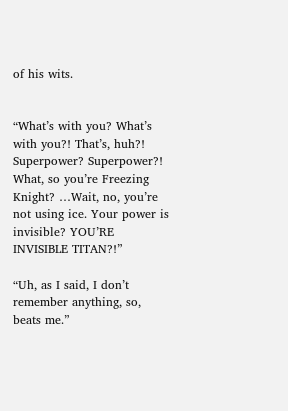of his wits.


“What’s with you? What’s with you?! That’s, huh?! Superpower? Superpower?! What, so you’re Freezing Knight? …Wait, no, you’re not using ice. Your power is invisible? YOU’RE INVISIBLE TITAN?!”

“Uh, as I said, I don’t remember anything, so, beats me.”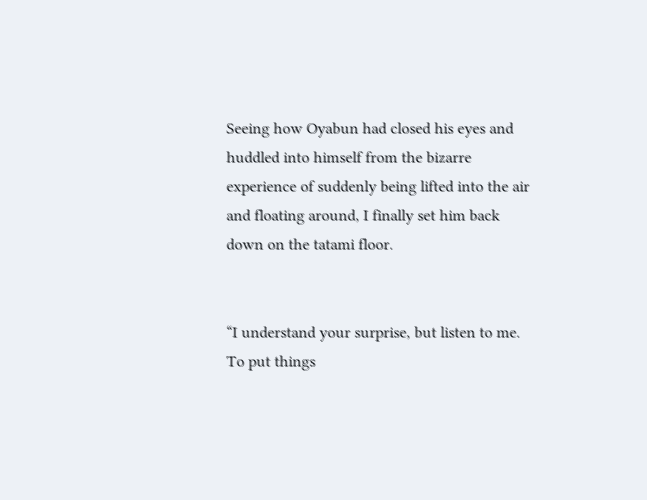Seeing how Oyabun had closed his eyes and huddled into himself from the bizarre experience of suddenly being lifted into the air and floating around, I finally set him back down on the tatami floor.


“I understand your surprise, but listen to me. To put things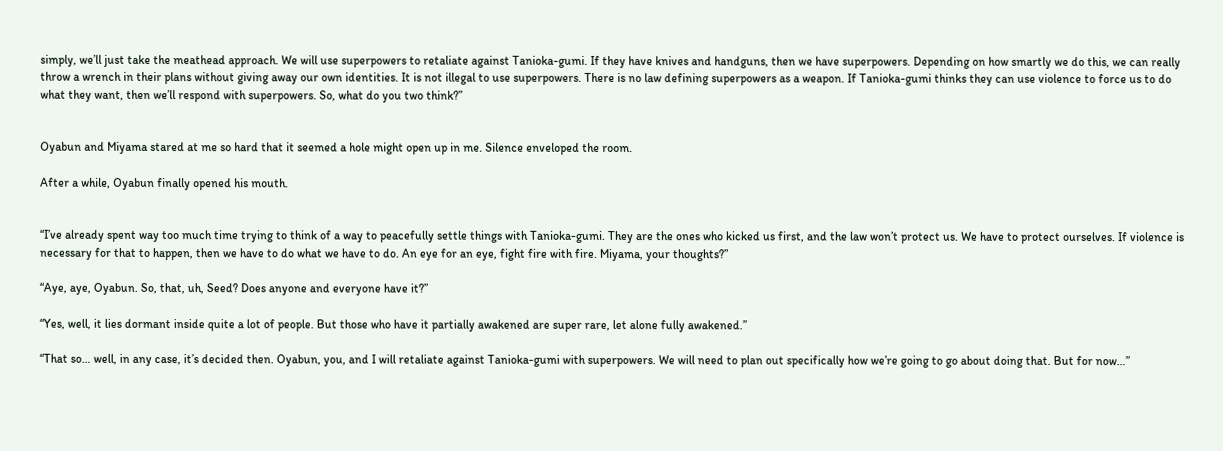simply, we’ll just take the meathead approach. We will use superpowers to retaliate against Tanioka-gumi. If they have knives and handguns, then we have superpowers. Depending on how smartly we do this, we can really throw a wrench in their plans without giving away our own identities. It is not illegal to use superpowers. There is no law defining superpowers as a weapon. If Tanioka-gumi thinks they can use violence to force us to do what they want, then we’ll respond with superpowers. So, what do you two think?”


Oyabun and Miyama stared at me so hard that it seemed a hole might open up in me. Silence enveloped the room.

After a while, Oyabun finally opened his mouth.


“I’ve already spent way too much time trying to think of a way to peacefully settle things with Tanioka-gumi. They are the ones who kicked us first, and the law won’t protect us. We have to protect ourselves. If violence is necessary for that to happen, then we have to do what we have to do. An eye for an eye, fight fire with fire. Miyama, your thoughts?”

“Aye, aye, Oyabun. So, that, uh, Seed? Does anyone and everyone have it?”

“Yes, well, it lies dormant inside quite a lot of people. But those who have it partially awakened are super rare, let alone fully awakened.”

“That so… well, in any case, it’s decided then. Oyabun, you, and I will retaliate against Tanioka-gumi with superpowers. We will need to plan out specifically how we’re going to go about doing that. But for now…”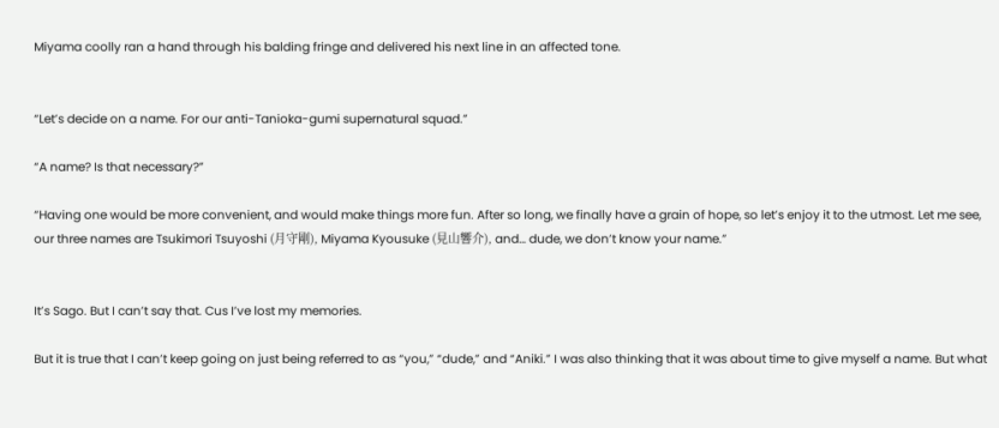Miyama coolly ran a hand through his balding fringe and delivered his next line in an affected tone.


“Let’s decide on a name. For our anti-Tanioka-gumi supernatural squad.”

“A name? Is that necessary?”

“Having one would be more convenient, and would make things more fun. After so long, we finally have a grain of hope, so let’s enjoy it to the utmost. Let me see, our three names are Tsukimori Tsuyoshi (月守剛), Miyama Kyousuke (見山響介), and… dude, we don’t know your name.”


It’s Sago. But I can’t say that. Cus I’ve lost my memories.

But it is true that I can’t keep going on just being referred to as “you,” “dude,” and “Aniki.” I was also thinking that it was about time to give myself a name. But what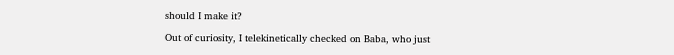should I make it?

Out of curiosity, I telekinetically checked on Baba, who just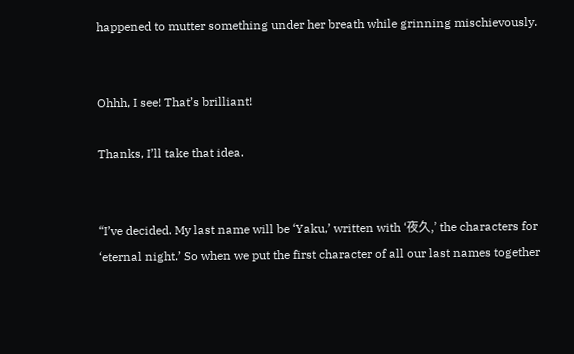happened to mutter something under her breath while grinning mischievously.


Ohhh, I see! That’s brilliant!

Thanks, I’ll take that idea.


“I’ve decided. My last name will be ‘Yaku,’ written with ‘夜久,’ the characters for ‘eternal night.’ So when we put the first character of all our last names together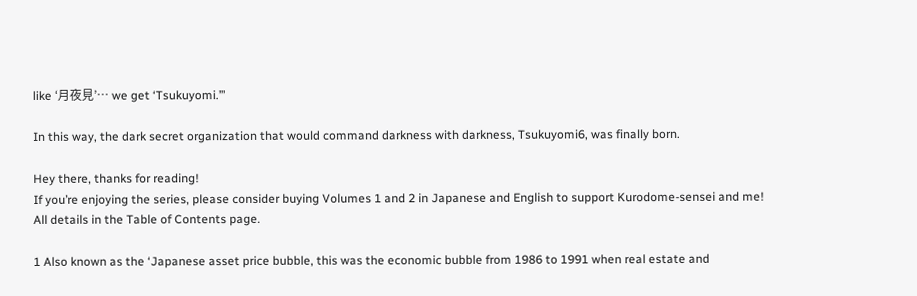like ‘月夜見’… we get ‘Tsukuyomi.’”

In this way, the dark secret organization that would command darkness with darkness, Tsukuyomi6, was finally born.

Hey there, thanks for reading!
If you’re enjoying the series, please consider buying Volumes 1 and 2 in Japanese and English to support Kurodome-sensei and me!
All details in the Table of Contents page.

1 Also known as the ‘Japanese asset price bubble, this was the economic bubble from 1986 to 1991 when real estate and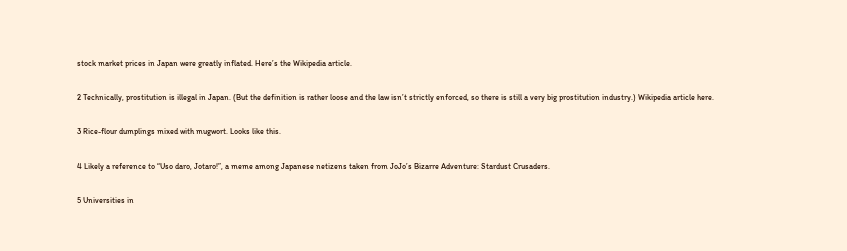stock market prices in Japan were greatly inflated. Here’s the Wikipedia article.

2 Technically, prostitution is illegal in Japan. (But the definition is rather loose and the law isn’t strictly enforced, so there is still a very big prostitution industry.) Wikipedia article here.

3 Rice-flour dumplings mixed with mugwort. Looks like this.

4 Likely a reference to “Uso daro, Jotaro!”, a meme among Japanese netizens taken from JoJo’s Bizarre Adventure: Stardust Crusaders.

5 Universities in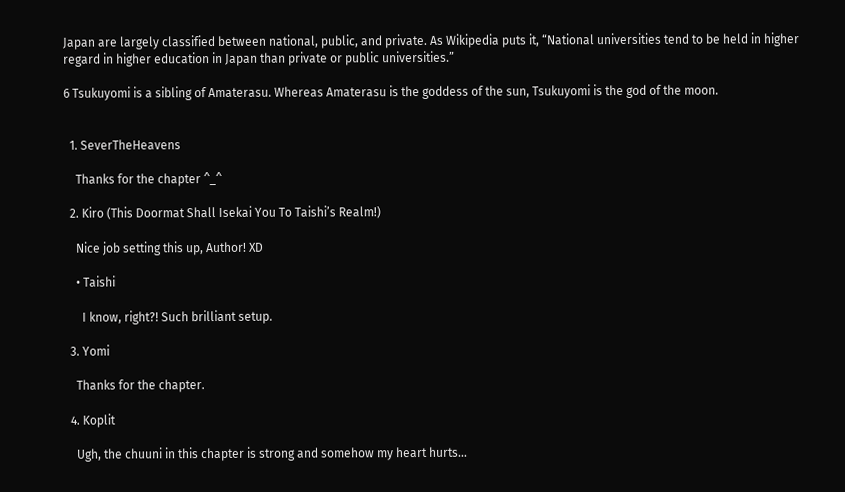Japan are largely classified between national, public, and private. As Wikipedia puts it, “National universities tend to be held in higher regard in higher education in Japan than private or public universities.”

6 Tsukuyomi is a sibling of Amaterasu. Whereas Amaterasu is the goddess of the sun, Tsukuyomi is the god of the moon.


  1. SeverTheHeavens

    Thanks for the chapter ^_^

  2. Kiro (This Doormat Shall Isekai You To Taishi’s Realm!)

    Nice job setting this up, Author! XD

    • Taishi

      I know, right?! Such brilliant setup.

  3. Yomi

    Thanks for the chapter.

  4. Koplit

    Ugh, the chuuni in this chapter is strong and somehow my heart hurts…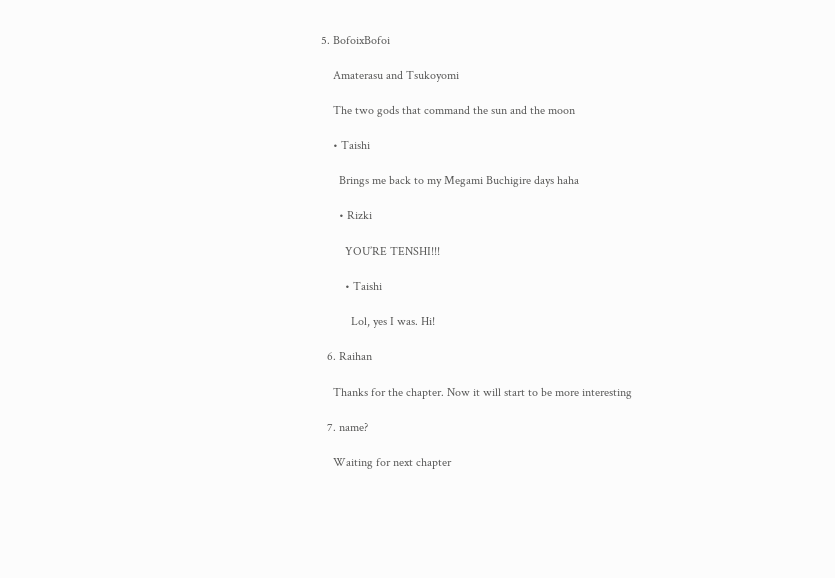5. BofoixBofoi

    Amaterasu and Tsukoyomi

    The two gods that command the sun and the moon

    • Taishi

      Brings me back to my Megami Buchigire days haha

      • Rizki

        YOU’RE TENSHI!!!

        • Taishi

          Lol, yes I was. Hi!

  6. Raihan

    Thanks for the chapter. Now it will start to be more interesting

  7. name?

    Waiting for next chapter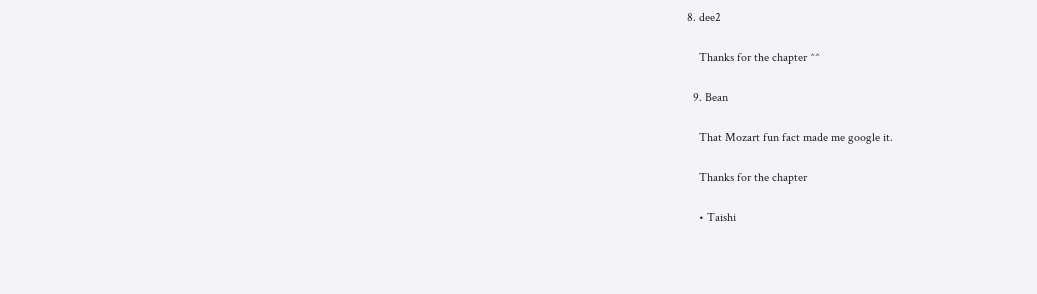8. dee2

    Thanks for the chapter ^^

  9. Bean

    That Mozart fun fact made me google it.

    Thanks for the chapter

    • Taishi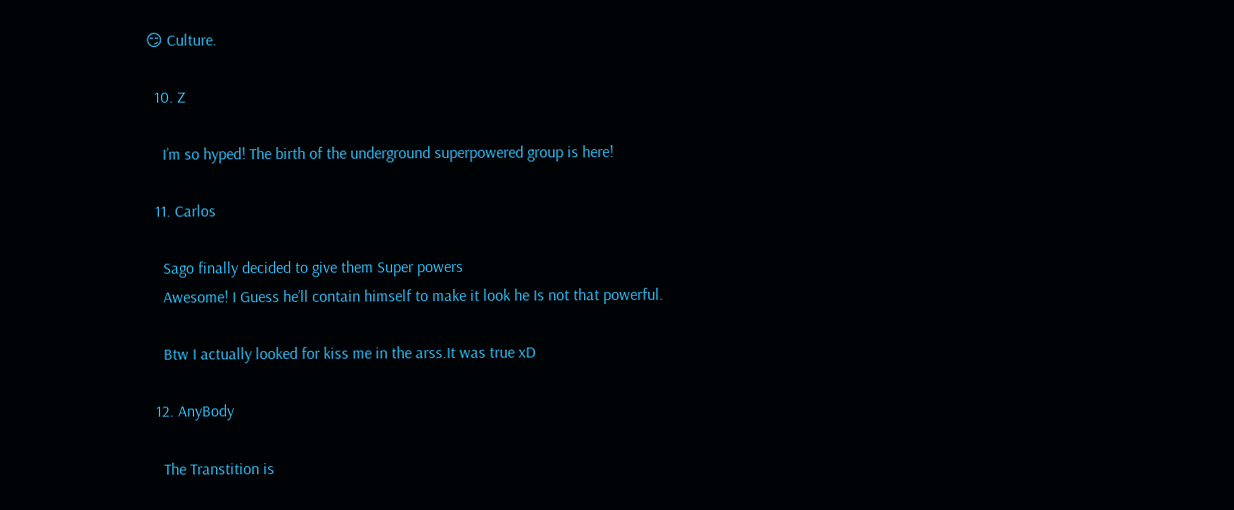😏 Culture.

  10. Z

    I’m so hyped! The birth of the underground superpowered group is here!

  11. Carlos

    Sago finally decided to give them Super powers
    Awesome! I Guess he’ll contain himself to make it look he Is not that powerful.

    Btw I actually looked for kiss me in the arss.It was true xD

  12. AnyBody

    The Transtition is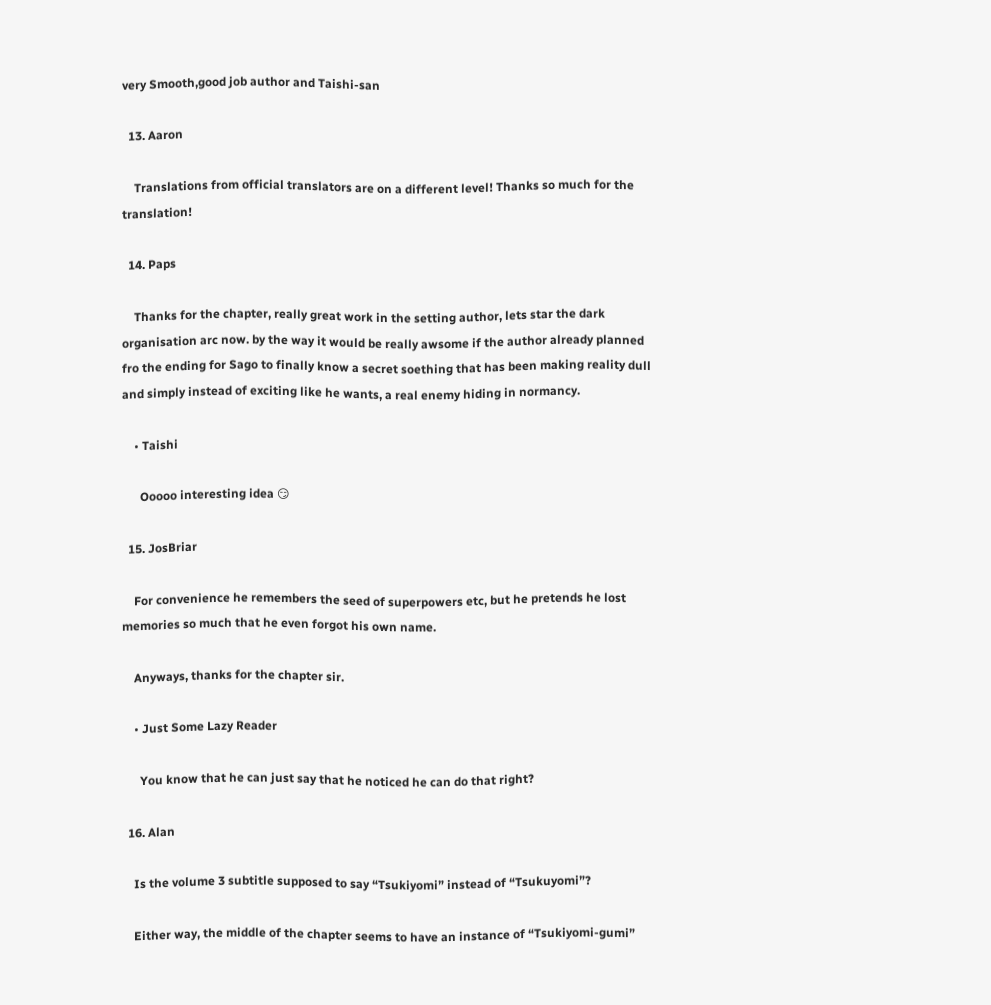very Smooth,good job author and Taishi-san

  13. Aaron

    Translations from official translators are on a different level! Thanks so much for the translation!

  14. Paps

    Thanks for the chapter, really great work in the setting author, lets star the dark organisation arc now. by the way it would be really awsome if the author already planned fro the ending for Sago to finally know a secret soething that has been making reality dull and simply instead of exciting like he wants, a real enemy hiding in normancy.

    • Taishi

      Ooooo interesting idea 😏

  15. JosBriar

    For convenience he remembers the seed of superpowers etc, but he pretends he lost memories so much that he even forgot his own name.

    Anyways, thanks for the chapter sir.

    • Just Some Lazy Reader

      You know that he can just say that he noticed he can do that right?

  16. Alan

    Is the volume 3 subtitle supposed to say “Tsukiyomi” instead of “Tsukuyomi”?

    Either way, the middle of the chapter seems to have an instance of “Tsukiyomi-gumi”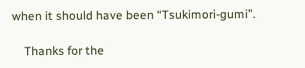when it should have been “Tsukimori-gumi”.

    Thanks for the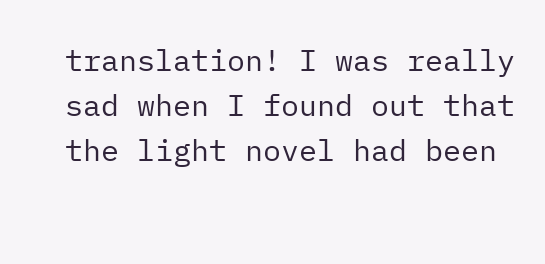translation! I was really sad when I found out that the light novel had been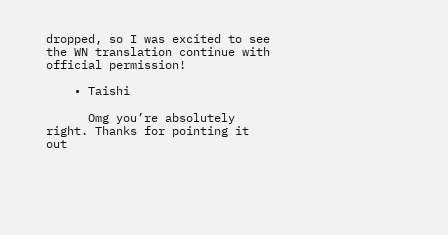dropped, so I was excited to see the WN translation continue with official permission!

    • Taishi

      Omg you’re absolutely right. Thanks for pointing it out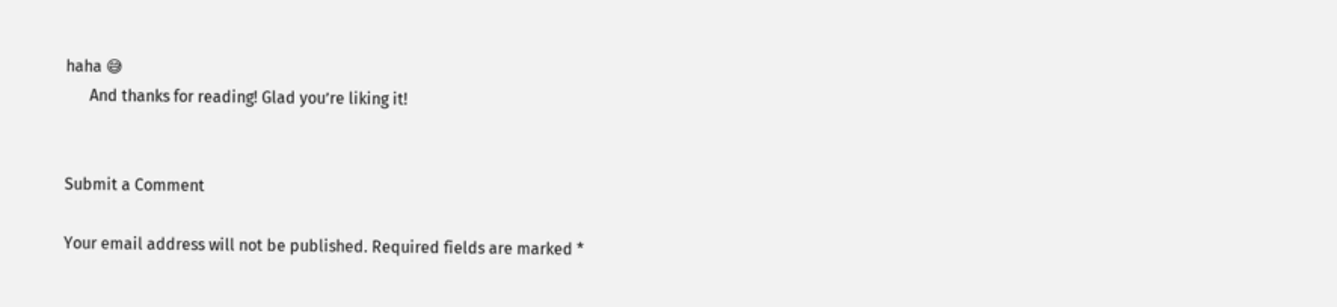haha 😅
      And thanks for reading! Glad you’re liking it!


Submit a Comment

Your email address will not be published. Required fields are marked *